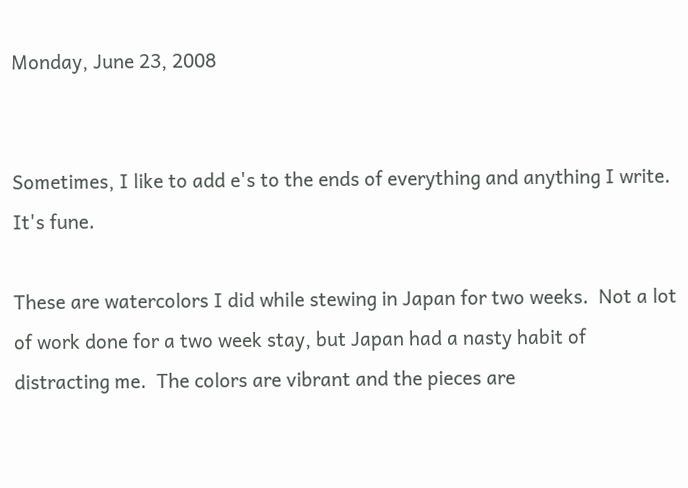Monday, June 23, 2008


Sometimes, I like to add e's to the ends of everything and anything I write.  It's fune.

These are watercolors I did while stewing in Japan for two weeks.  Not a lot of work done for a two week stay, but Japan had a nasty habit of distracting me.  The colors are vibrant and the pieces are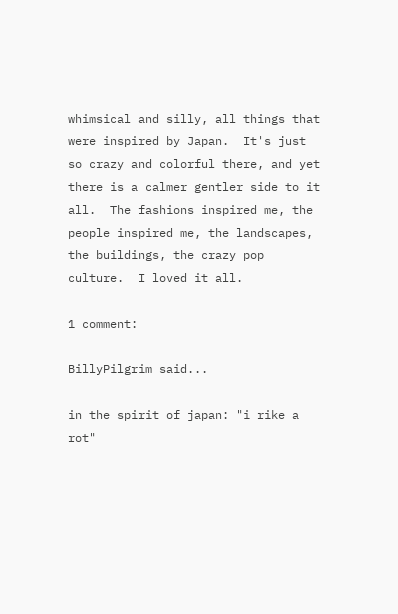whimsical and silly, all things that were inspired by Japan.  It's just so crazy and colorful there, and yet there is a calmer gentler side to it all.  The fashions inspired me, the people inspired me, the landscapes, the buildings, the crazy pop culture.  I loved it all.

1 comment:

BillyPilgrim said...

in the spirit of japan: "i rike a rot"